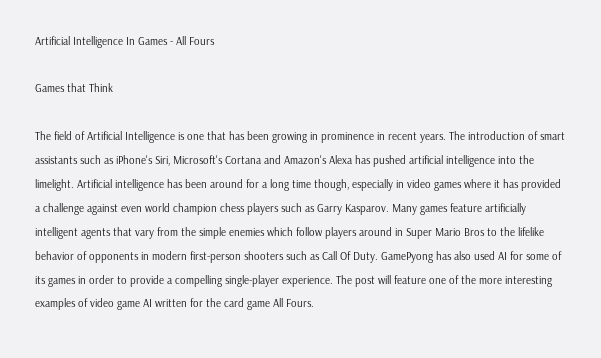Artificial Intelligence In Games - All Fours

Games that Think

The field of Artificial Intelligence is one that has been growing in prominence in recent years. The introduction of smart assistants such as iPhone's Siri, Microsoft's Cortana and Amazon's Alexa has pushed artificial intelligence into the limelight. Artificial intelligence has been around for a long time though, especially in video games where it has provided a challenge against even world champion chess players such as Garry Kasparov. Many games feature artificially intelligent agents that vary from the simple enemies which follow players around in Super Mario Bros to the lifelike behavior of opponents in modern first-person shooters such as Call Of Duty. GamePyong has also used AI for some of its games in order to provide a compelling single-player experience. The post will feature one of the more interesting examples of video game AI written for the card game All Fours.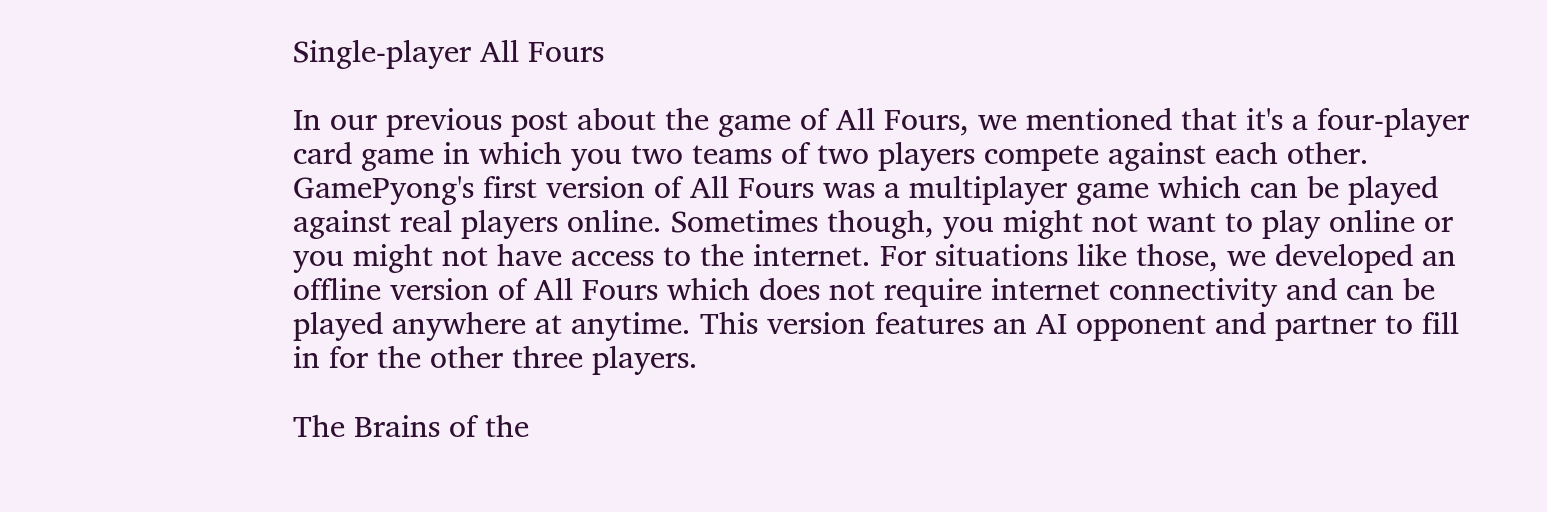Single-player All Fours

In our previous post about the game of All Fours, we mentioned that it's a four-player card game in which you two teams of two players compete against each other. GamePyong's first version of All Fours was a multiplayer game which can be played against real players online. Sometimes though, you might not want to play online or you might not have access to the internet. For situations like those, we developed an offline version of All Fours which does not require internet connectivity and can be played anywhere at anytime. This version features an AI opponent and partner to fill in for the other three players.

The Brains of the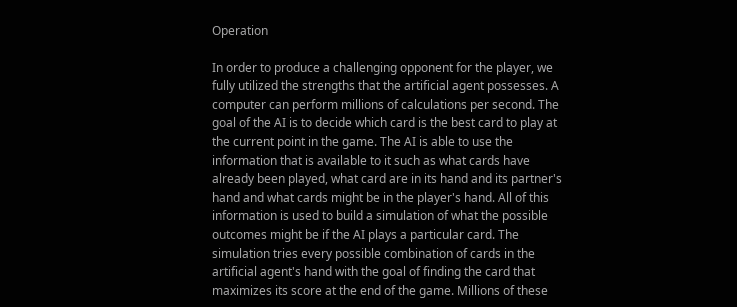Operation

In order to produce a challenging opponent for the player, we fully utilized the strengths that the artificial agent possesses. A computer can perform millions of calculations per second. The goal of the AI is to decide which card is the best card to play at the current point in the game. The AI is able to use the information that is available to it such as what cards have already been played, what card are in its hand and its partner's hand and what cards might be in the player's hand. All of this information is used to build a simulation of what the possible outcomes might be if the AI plays a particular card. The simulation tries every possible combination of cards in the artificial agent's hand with the goal of finding the card that maximizes its score at the end of the game. Millions of these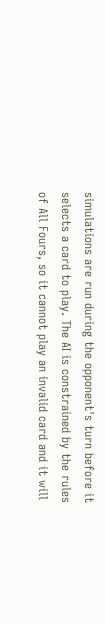simulations are run during the opponent's turn before it selects a card to play. The AI is constrained by the rules of All Fours, so it cannot play an invalid card and it will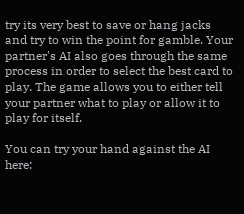try its very best to save or hang jacks and try to win the point for gamble. Your partner's AI also goes through the same process in order to select the best card to play. The game allows you to either tell your partner what to play or allow it to play for itself.

You can try your hand against the AI here: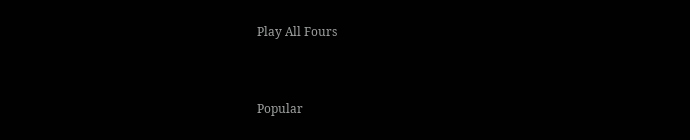Play All Fours


Popular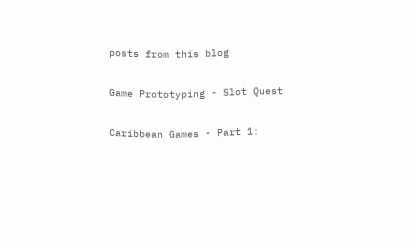posts from this blog

Game Prototyping - Slot Quest

Caribbean Games - Part 1: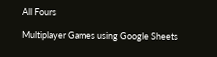All Fours

Multiplayer Games using Google Sheets